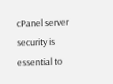cPanel server security is essential to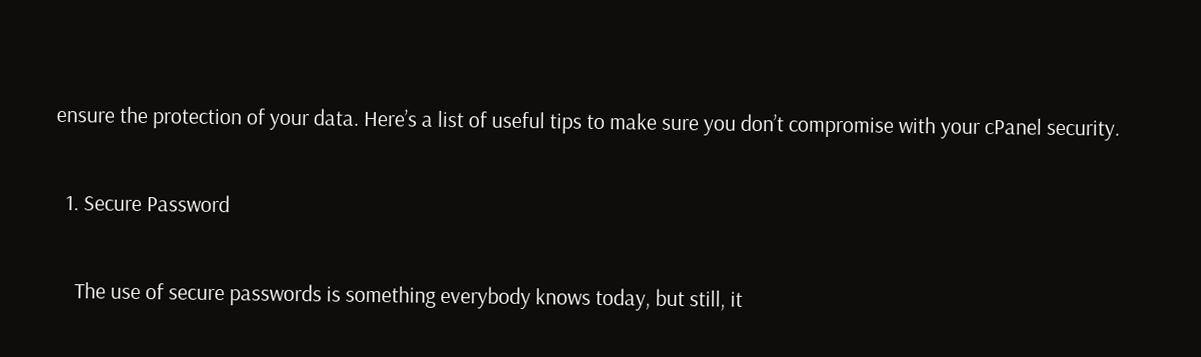ensure the protection of your data. Here’s a list of useful tips to make sure you don’t compromise with your cPanel security.

  1. Secure Password

    The use of secure passwords is something everybody knows today, but still, it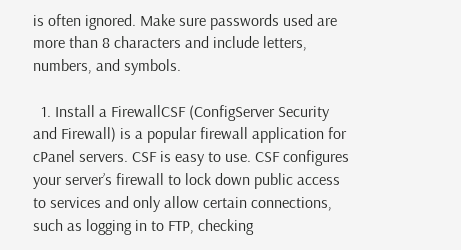is often ignored. Make sure passwords used are more than 8 characters and include letters, numbers, and symbols.

  1. Install a FirewallCSF (ConfigServer Security and Firewall) is a popular firewall application for cPanel servers. CSF is easy to use. CSF configures your server’s firewall to lock down public access to services and only allow certain connections, such as logging in to FTP, checking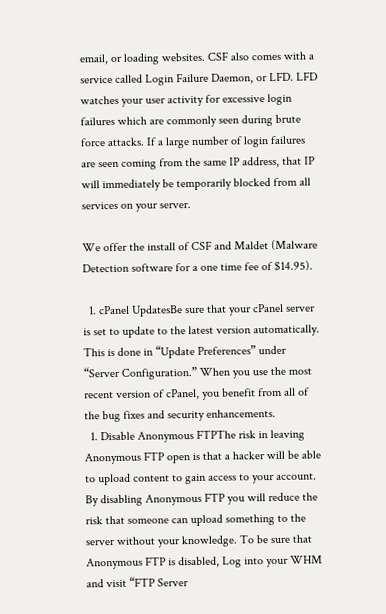email, or loading websites. CSF also comes with a service called Login Failure Daemon, or LFD. LFD watches your user activity for excessive login failures which are commonly seen during brute force attacks. If a large number of login failures are seen coming from the same IP address, that IP will immediately be temporarily blocked from all services on your server.

We offer the install of CSF and Maldet (Malware Detection software for a one time fee of $14.95).

  1. cPanel UpdatesBe sure that your cPanel server is set to update to the latest version automatically. This is done in “Update Preferences” under “Server Configuration.” When you use the most recent version of cPanel, you benefit from all of the bug fixes and security enhancements.
  1. Disable Anonymous FTPThe risk in leaving Anonymous FTP open is that a hacker will be able to upload content to gain access to your account. By disabling Anonymous FTP you will reduce the risk that someone can upload something to the server without your knowledge. To be sure that Anonymous FTP is disabled, Log into your WHM and visit “FTP Server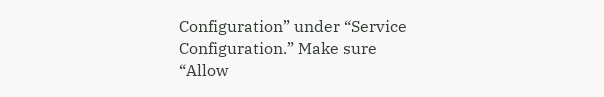Configuration” under “Service Configuration.” Make sure “Allow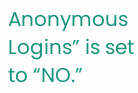Anonymous Logins” is set to “NO.”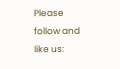Please follow and like us: